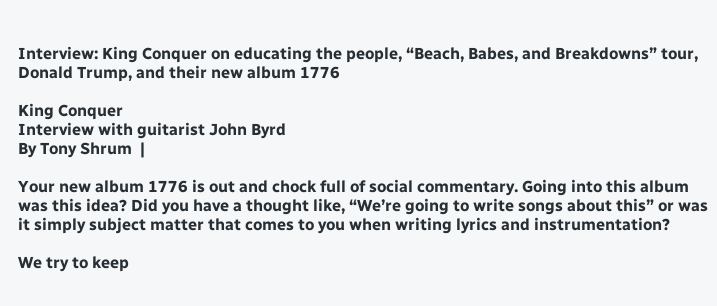Interview: King Conquer on educating the people, “Beach, Babes, and Breakdowns” tour, Donald Trump, and their new album 1776

King Conquer
Interview with guitarist John Byrd
By Tony Shrum  |

Your new album 1776 is out and chock full of social commentary. Going into this album was this idea? Did you have a thought like, “We’re going to write songs about this” or was it simply subject matter that comes to you when writing lyrics and instrumentation?

We try to keep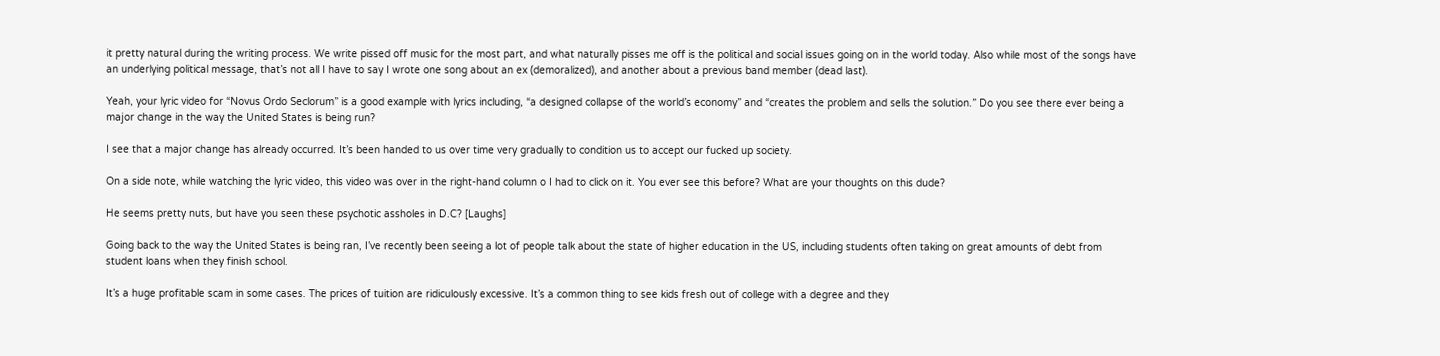it pretty natural during the writing process. We write pissed off music for the most part, and what naturally pisses me off is the political and social issues going on in the world today. Also while most of the songs have an underlying political message, that’s not all I have to say I wrote one song about an ex (demoralized), and another about a previous band member (dead last).

Yeah, your lyric video for “Novus Ordo Seclorum” is a good example with lyrics including, “a designed collapse of the world’s economy” and “creates the problem and sells the solution.” Do you see there ever being a major change in the way the United States is being run?

I see that a major change has already occurred. It’s been handed to us over time very gradually to condition us to accept our fucked up society.

On a side note, while watching the lyric video, this video was over in the right-hand column o I had to click on it. You ever see this before? What are your thoughts on this dude?

He seems pretty nuts, but have you seen these psychotic assholes in D.C? [Laughs]

Going back to the way the United States is being ran, I’ve recently been seeing a lot of people talk about the state of higher education in the US, including students often taking on great amounts of debt from student loans when they finish school.

It’s a huge profitable scam in some cases. The prices of tuition are ridiculously excessive. It’s a common thing to see kids fresh out of college with a degree and they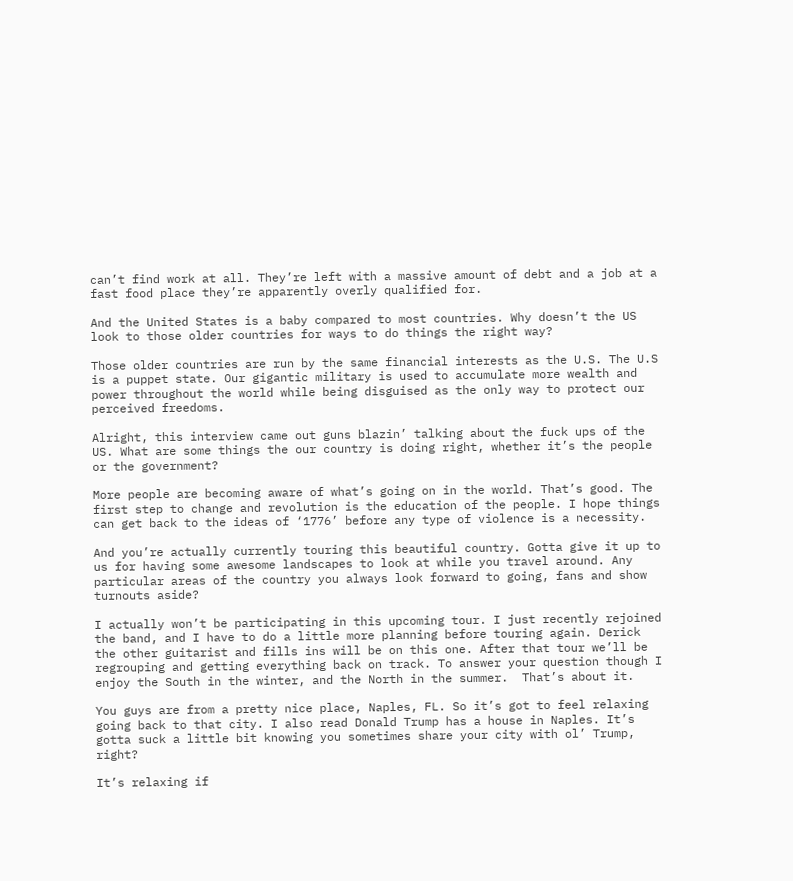can’t find work at all. They’re left with a massive amount of debt and a job at a fast food place they’re apparently overly qualified for.

And the United States is a baby compared to most countries. Why doesn’t the US look to those older countries for ways to do things the right way?

Those older countries are run by the same financial interests as the U.S. The U.S is a puppet state. Our gigantic military is used to accumulate more wealth and power throughout the world while being disguised as the only way to protect our perceived freedoms.

Alright, this interview came out guns blazin’ talking about the fuck ups of the US. What are some things the our country is doing right, whether it’s the people or the government?

More people are becoming aware of what’s going on in the world. That’s good. The first step to change and revolution is the education of the people. I hope things can get back to the ideas of ‘1776’ before any type of violence is a necessity.

And you’re actually currently touring this beautiful country. Gotta give it up to us for having some awesome landscapes to look at while you travel around. Any particular areas of the country you always look forward to going, fans and show turnouts aside?

I actually won’t be participating in this upcoming tour. I just recently rejoined the band, and I have to do a little more planning before touring again. Derick the other guitarist and fills ins will be on this one. After that tour we’ll be regrouping and getting everything back on track. To answer your question though I enjoy the South in the winter, and the North in the summer.  That’s about it.

You guys are from a pretty nice place, Naples, FL. So it’s got to feel relaxing going back to that city. I also read Donald Trump has a house in Naples. It’s gotta suck a little bit knowing you sometimes share your city with ol’ Trump, right?

It’s relaxing if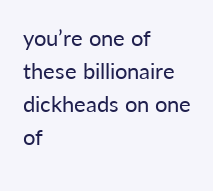you’re one of these billionaire dickheads on one of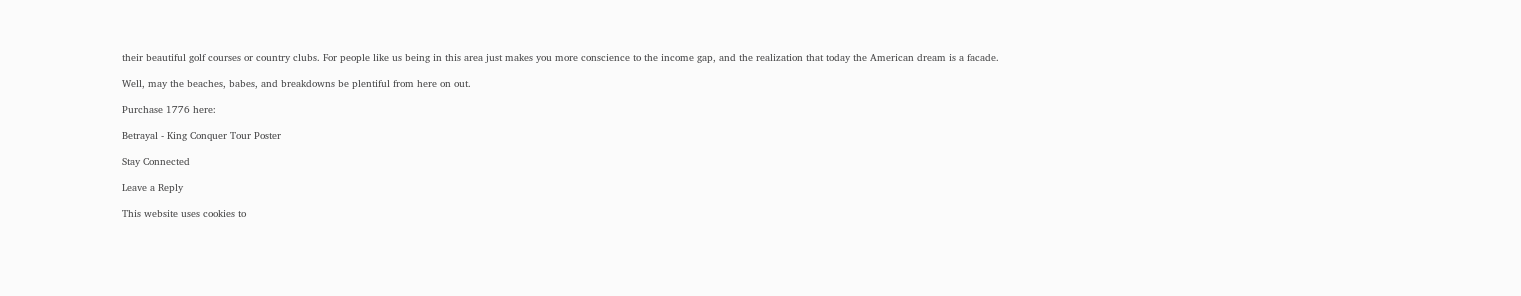their beautiful golf courses or country clubs. For people like us being in this area just makes you more conscience to the income gap, and the realization that today the American dream is a facade.

Well, may the beaches, babes, and breakdowns be plentiful from here on out.

Purchase 1776 here:

Betrayal - King Conquer Tour Poster

Stay Connected

Leave a Reply

This website uses cookies to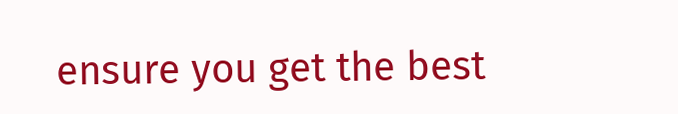ensure you get the best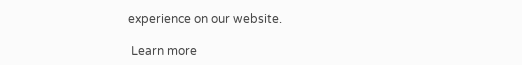experience on our website.

 Learn more